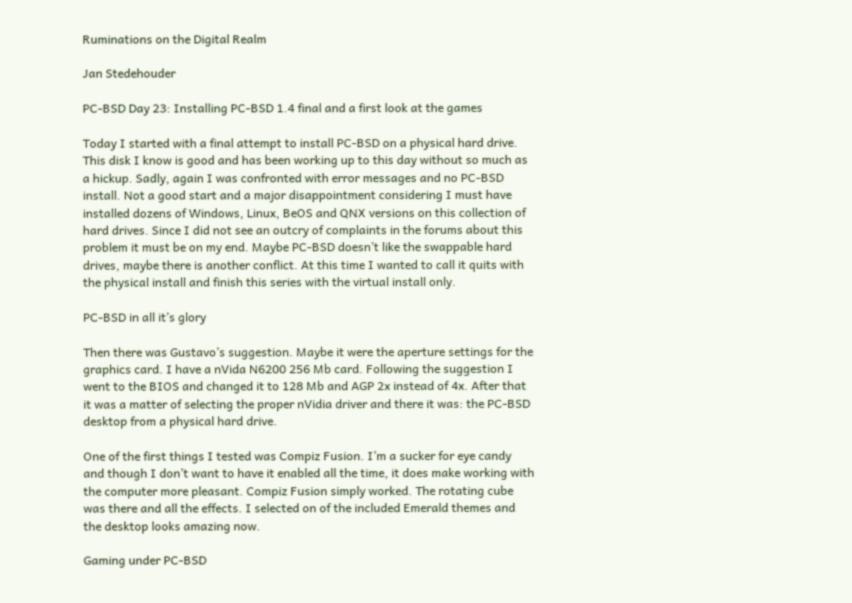Ruminations on the Digital Realm

Jan Stedehouder

PC-BSD Day 23: Installing PC-BSD 1.4 final and a first look at the games

Today I started with a final attempt to install PC-BSD on a physical hard drive. This disk I know is good and has been working up to this day without so much as a hickup. Sadly, again I was confronted with error messages and no PC-BSD install. Not a good start and a major disappointment considering I must have installed dozens of Windows, Linux, BeOS and QNX versions on this collection of hard drives. Since I did not see an outcry of complaints in the forums about this problem it must be on my end. Maybe PC-BSD doesn’t like the swappable hard drives, maybe there is another conflict. At this time I wanted to call it quits with the physical install and finish this series with the virtual install only.

PC-BSD in all it’s glory

Then there was Gustavo’s suggestion. Maybe it were the aperture settings for the graphics card. I have a nVida N6200 256 Mb card. Following the suggestion I went to the BIOS and changed it to 128 Mb and AGP 2x instead of 4x. After that it was a matter of selecting the proper nVidia driver and there it was: the PC-BSD desktop from a physical hard drive.

One of the first things I tested was Compiz Fusion. I’m a sucker for eye candy and though I don’t want to have it enabled all the time, it does make working with the computer more pleasant. Compiz Fusion simply worked. The rotating cube was there and all the effects. I selected on of the included Emerald themes and the desktop looks amazing now.

Gaming under PC-BSD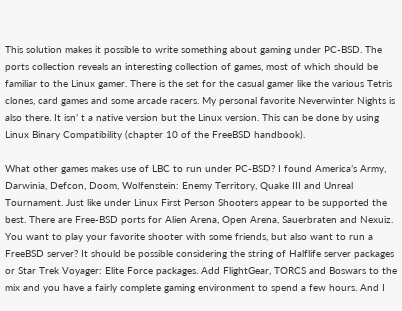This solution makes it possible to write something about gaming under PC-BSD. The ports collection reveals an interesting collection of games, most of which should be familiar to the Linux gamer. There is the set for the casual gamer like the various Tetris clones, card games and some arcade racers. My personal favorite Neverwinter Nights is also there. It isn’ t a native version but the Linux version. This can be done by using Linux Binary Compatibility (chapter 10 of the FreeBSD handbook).

What other games makes use of LBC to run under PC-BSD? I found America’s Army, Darwinia, Defcon, Doom, Wolfenstein: Enemy Territory, Quake III and Unreal Tournament. Just like under Linux First Person Shooters appear to be supported the best. There are Free-BSD ports for Alien Arena, Open Arena, Sauerbraten and Nexuiz. You want to play your favorite shooter with some friends, but also want to run a FreeBSD server? It should be possible considering the string of Halflife server packages or Star Trek Voyager: Elite Force packages. Add FlightGear, TORCS and Boswars to the mix and you have a fairly complete gaming environment to spend a few hours. And I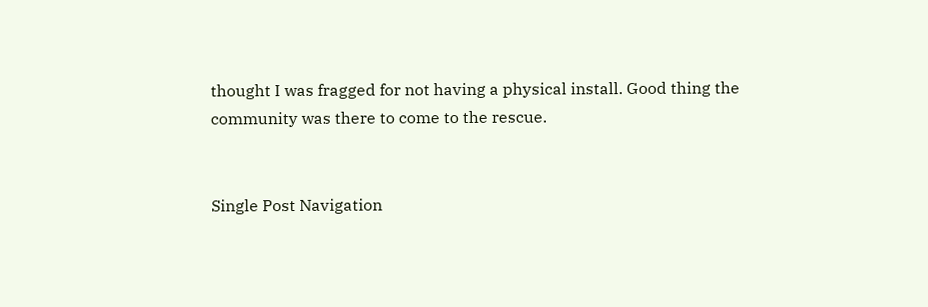thought I was fragged for not having a physical install. Good thing the community was there to come to the rescue.


Single Post Navigation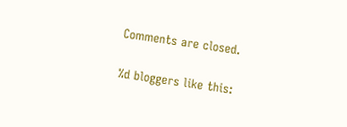Comments are closed.

%d bloggers like this: